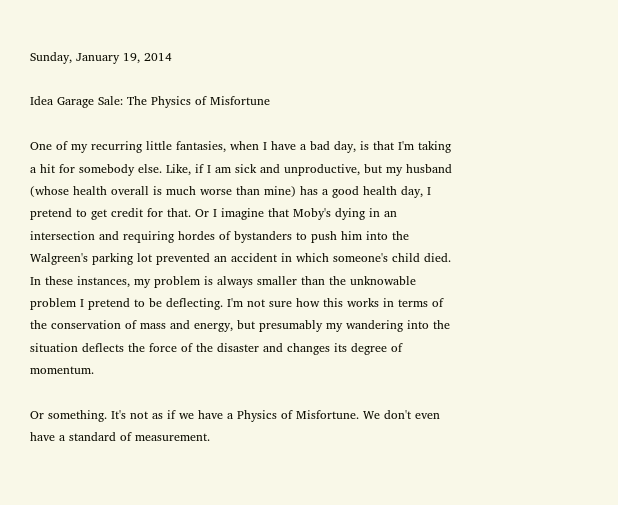Sunday, January 19, 2014

Idea Garage Sale: The Physics of Misfortune

One of my recurring little fantasies, when I have a bad day, is that I'm taking a hit for somebody else. Like, if I am sick and unproductive, but my husband (whose health overall is much worse than mine) has a good health day, I pretend to get credit for that. Or I imagine that Moby's dying in an intersection and requiring hordes of bystanders to push him into the Walgreen's parking lot prevented an accident in which someone's child died. In these instances, my problem is always smaller than the unknowable problem I pretend to be deflecting. I'm not sure how this works in terms of the conservation of mass and energy, but presumably my wandering into the situation deflects the force of the disaster and changes its degree of momentum.

Or something. It's not as if we have a Physics of Misfortune. We don't even have a standard of measurement.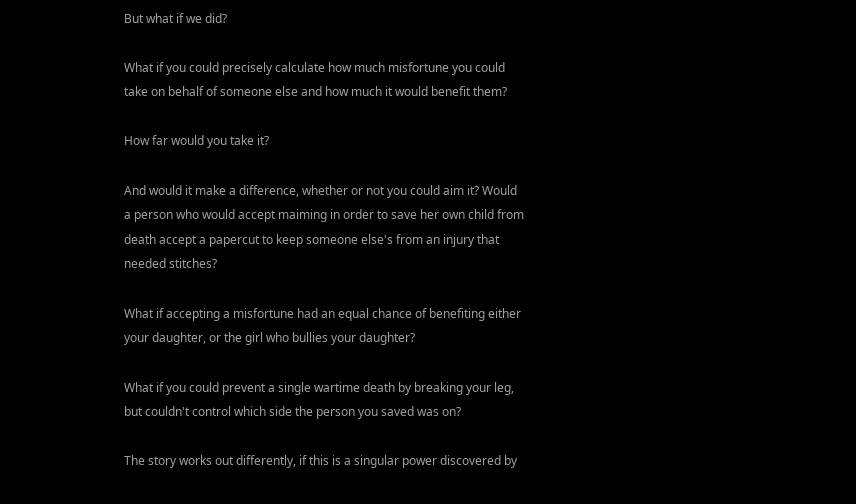But what if we did?

What if you could precisely calculate how much misfortune you could take on behalf of someone else and how much it would benefit them?

How far would you take it?

And would it make a difference, whether or not you could aim it? Would a person who would accept maiming in order to save her own child from death accept a papercut to keep someone else's from an injury that needed stitches?

What if accepting a misfortune had an equal chance of benefiting either your daughter, or the girl who bullies your daughter?

What if you could prevent a single wartime death by breaking your leg, but couldn't control which side the person you saved was on?

The story works out differently, if this is a singular power discovered by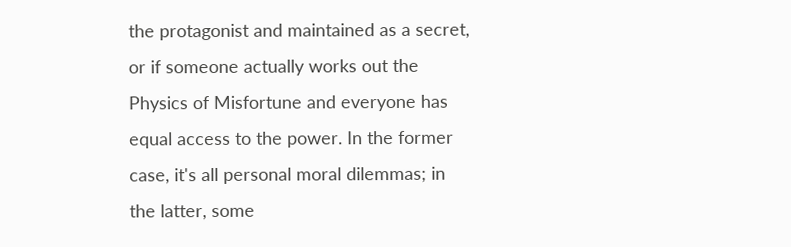the protagonist and maintained as a secret, or if someone actually works out the Physics of Misfortune and everyone has equal access to the power. In the former case, it's all personal moral dilemmas; in the latter, some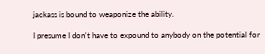jackass is bound to weaponize the ability.

I presume I don't have to expound to anybody on the potential for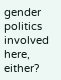gender politics involved here, either?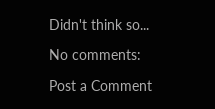Didn't think so...

No comments:

Post a Comment